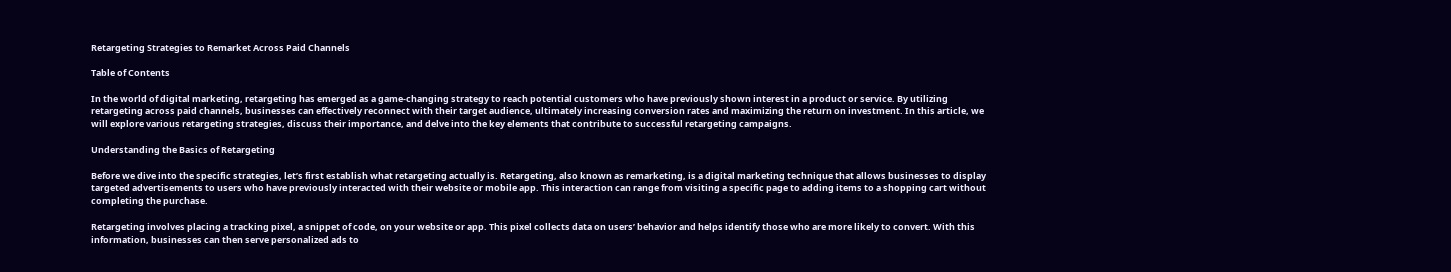Retargeting Strategies to Remarket Across Paid Channels

Table of Contents

In the world of digital marketing, retargeting has emerged as a game-changing strategy to reach potential customers who have previously shown interest in a product or service. By utilizing retargeting across paid channels, businesses can effectively reconnect with their target audience, ultimately increasing conversion rates and maximizing the return on investment. In this article, we will explore various retargeting strategies, discuss their importance, and delve into the key elements that contribute to successful retargeting campaigns.

Understanding the Basics of Retargeting

Before we dive into the specific strategies, let’s first establish what retargeting actually is. Retargeting, also known as remarketing, is a digital marketing technique that allows businesses to display targeted advertisements to users who have previously interacted with their website or mobile app. This interaction can range from visiting a specific page to adding items to a shopping cart without completing the purchase.

Retargeting involves placing a tracking pixel, a snippet of code, on your website or app. This pixel collects data on users’ behavior and helps identify those who are more likely to convert. With this information, businesses can then serve personalized ads to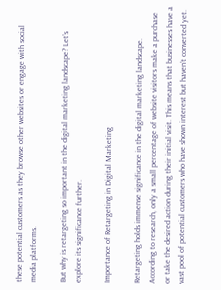these potential customers as they browse other websites or engage with social media platforms.

But why is retargeting so important in the digital marketing landscape? Let’s explore its significance further.

Importance of Retargeting in Digital Marketing

Retargeting holds immense significance in the digital marketing landscape. According to research, only a small percentage of website visitors make a purchase or take the desired action during their initial visit. This means that businesses have a vast pool of potential customers who have shown interest but haven’t converted yet.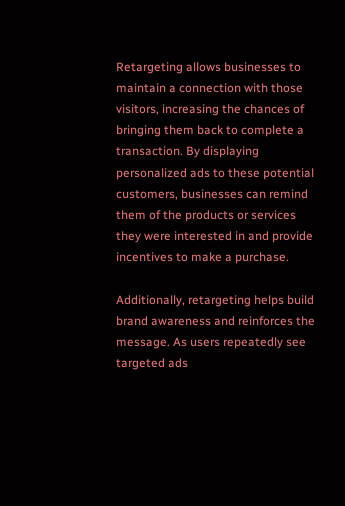Retargeting allows businesses to maintain a connection with those visitors, increasing the chances of bringing them back to complete a transaction. By displaying personalized ads to these potential customers, businesses can remind them of the products or services they were interested in and provide incentives to make a purchase.

Additionally, retargeting helps build brand awareness and reinforces the message. As users repeatedly see targeted ads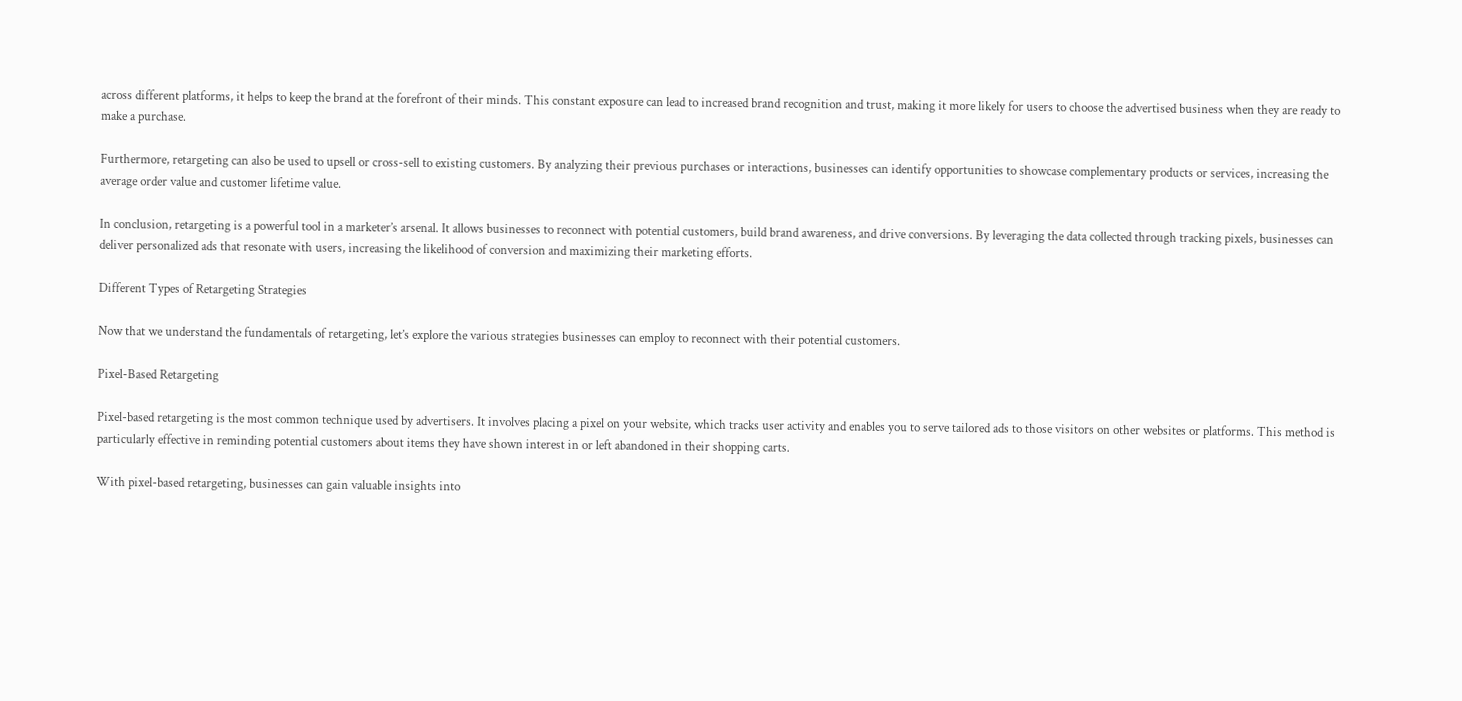across different platforms, it helps to keep the brand at the forefront of their minds. This constant exposure can lead to increased brand recognition and trust, making it more likely for users to choose the advertised business when they are ready to make a purchase.

Furthermore, retargeting can also be used to upsell or cross-sell to existing customers. By analyzing their previous purchases or interactions, businesses can identify opportunities to showcase complementary products or services, increasing the average order value and customer lifetime value.

In conclusion, retargeting is a powerful tool in a marketer’s arsenal. It allows businesses to reconnect with potential customers, build brand awareness, and drive conversions. By leveraging the data collected through tracking pixels, businesses can deliver personalized ads that resonate with users, increasing the likelihood of conversion and maximizing their marketing efforts.

Different Types of Retargeting Strategies

Now that we understand the fundamentals of retargeting, let’s explore the various strategies businesses can employ to reconnect with their potential customers.

Pixel-Based Retargeting

Pixel-based retargeting is the most common technique used by advertisers. It involves placing a pixel on your website, which tracks user activity and enables you to serve tailored ads to those visitors on other websites or platforms. This method is particularly effective in reminding potential customers about items they have shown interest in or left abandoned in their shopping carts.

With pixel-based retargeting, businesses can gain valuable insights into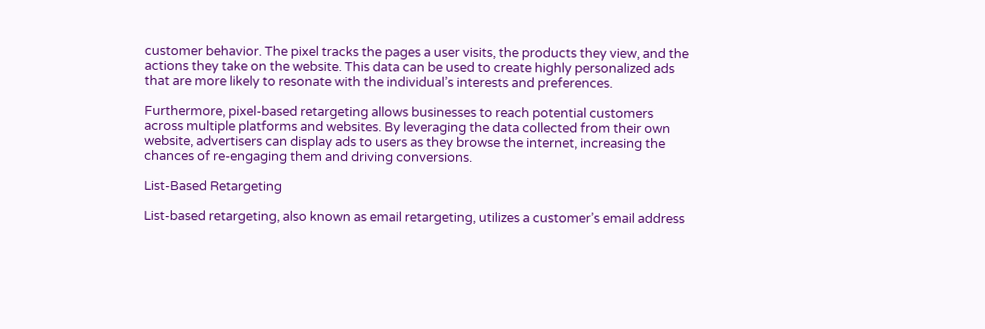customer behavior. The pixel tracks the pages a user visits, the products they view, and the actions they take on the website. This data can be used to create highly personalized ads that are more likely to resonate with the individual’s interests and preferences.

Furthermore, pixel-based retargeting allows businesses to reach potential customers across multiple platforms and websites. By leveraging the data collected from their own website, advertisers can display ads to users as they browse the internet, increasing the chances of re-engaging them and driving conversions.

List-Based Retargeting

List-based retargeting, also known as email retargeting, utilizes a customer’s email address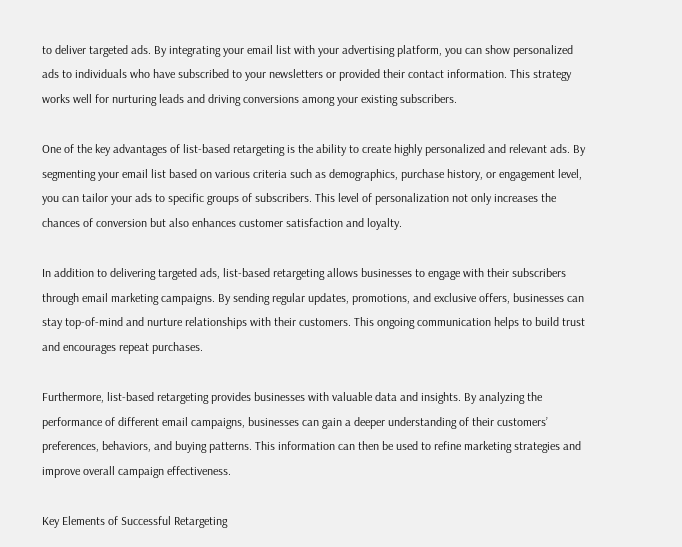to deliver targeted ads. By integrating your email list with your advertising platform, you can show personalized ads to individuals who have subscribed to your newsletters or provided their contact information. This strategy works well for nurturing leads and driving conversions among your existing subscribers.

One of the key advantages of list-based retargeting is the ability to create highly personalized and relevant ads. By segmenting your email list based on various criteria such as demographics, purchase history, or engagement level, you can tailor your ads to specific groups of subscribers. This level of personalization not only increases the chances of conversion but also enhances customer satisfaction and loyalty.

In addition to delivering targeted ads, list-based retargeting allows businesses to engage with their subscribers through email marketing campaigns. By sending regular updates, promotions, and exclusive offers, businesses can stay top-of-mind and nurture relationships with their customers. This ongoing communication helps to build trust and encourages repeat purchases.

Furthermore, list-based retargeting provides businesses with valuable data and insights. By analyzing the performance of different email campaigns, businesses can gain a deeper understanding of their customers’ preferences, behaviors, and buying patterns. This information can then be used to refine marketing strategies and improve overall campaign effectiveness.

Key Elements of Successful Retargeting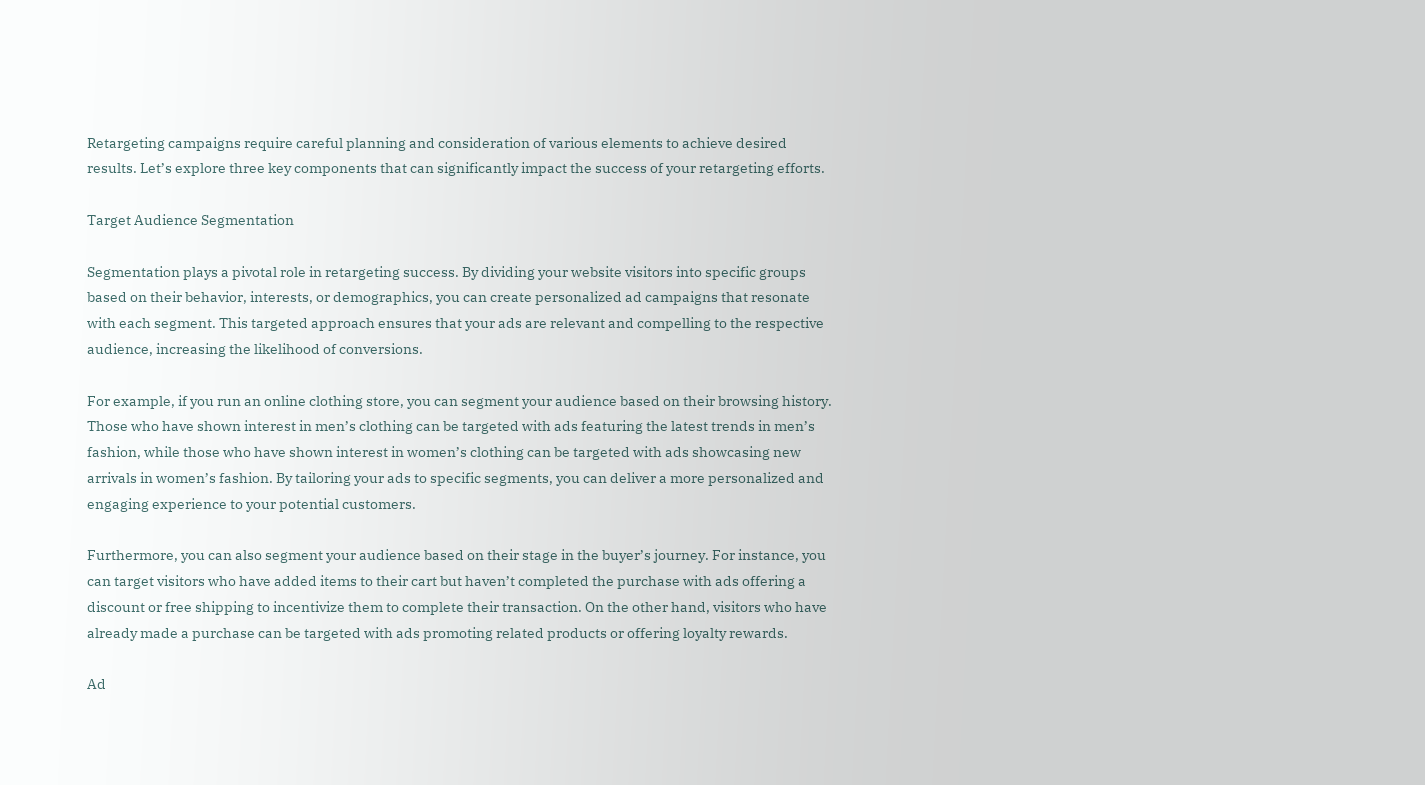Retargeting campaigns require careful planning and consideration of various elements to achieve desired results. Let’s explore three key components that can significantly impact the success of your retargeting efforts.

Target Audience Segmentation

Segmentation plays a pivotal role in retargeting success. By dividing your website visitors into specific groups based on their behavior, interests, or demographics, you can create personalized ad campaigns that resonate with each segment. This targeted approach ensures that your ads are relevant and compelling to the respective audience, increasing the likelihood of conversions.

For example, if you run an online clothing store, you can segment your audience based on their browsing history. Those who have shown interest in men’s clothing can be targeted with ads featuring the latest trends in men’s fashion, while those who have shown interest in women’s clothing can be targeted with ads showcasing new arrivals in women’s fashion. By tailoring your ads to specific segments, you can deliver a more personalized and engaging experience to your potential customers.

Furthermore, you can also segment your audience based on their stage in the buyer’s journey. For instance, you can target visitors who have added items to their cart but haven’t completed the purchase with ads offering a discount or free shipping to incentivize them to complete their transaction. On the other hand, visitors who have already made a purchase can be targeted with ads promoting related products or offering loyalty rewards.

Ad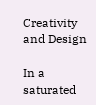Creativity and Design

In a saturated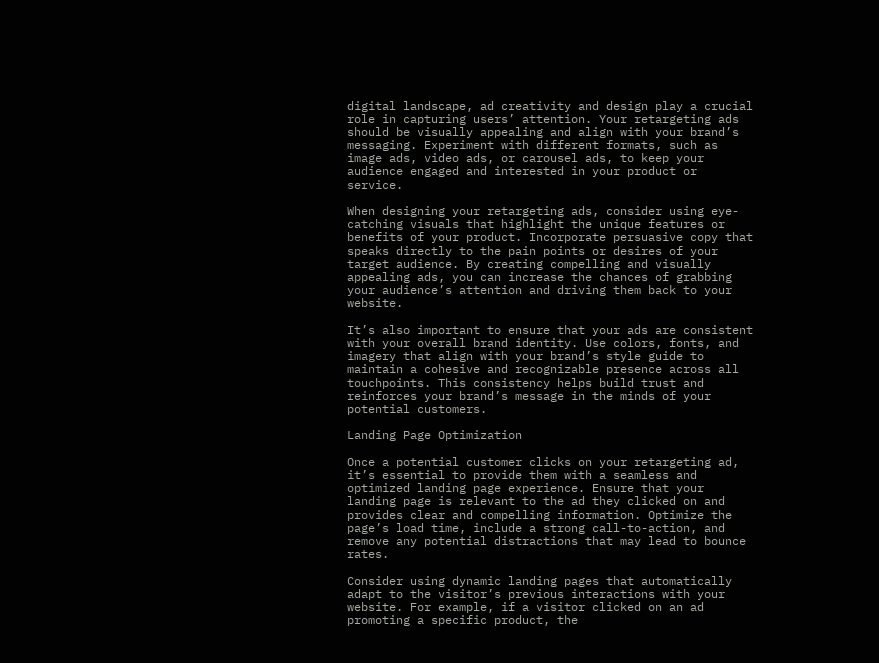digital landscape, ad creativity and design play a crucial role in capturing users’ attention. Your retargeting ads should be visually appealing and align with your brand’s messaging. Experiment with different formats, such as image ads, video ads, or carousel ads, to keep your audience engaged and interested in your product or service.

When designing your retargeting ads, consider using eye-catching visuals that highlight the unique features or benefits of your product. Incorporate persuasive copy that speaks directly to the pain points or desires of your target audience. By creating compelling and visually appealing ads, you can increase the chances of grabbing your audience’s attention and driving them back to your website.

It’s also important to ensure that your ads are consistent with your overall brand identity. Use colors, fonts, and imagery that align with your brand’s style guide to maintain a cohesive and recognizable presence across all touchpoints. This consistency helps build trust and reinforces your brand’s message in the minds of your potential customers.

Landing Page Optimization

Once a potential customer clicks on your retargeting ad, it’s essential to provide them with a seamless and optimized landing page experience. Ensure that your landing page is relevant to the ad they clicked on and provides clear and compelling information. Optimize the page’s load time, include a strong call-to-action, and remove any potential distractions that may lead to bounce rates.

Consider using dynamic landing pages that automatically adapt to the visitor’s previous interactions with your website. For example, if a visitor clicked on an ad promoting a specific product, the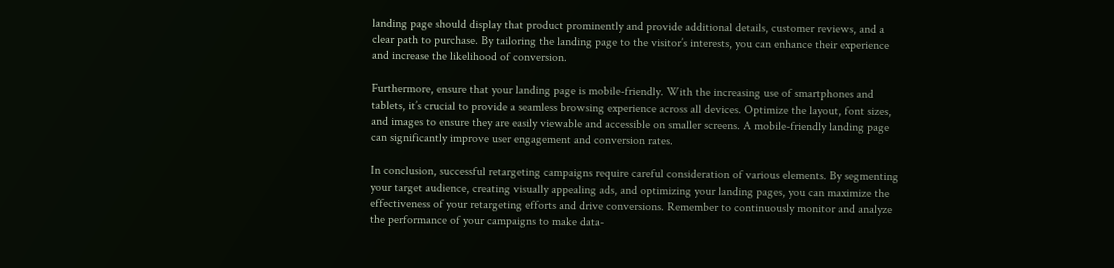landing page should display that product prominently and provide additional details, customer reviews, and a clear path to purchase. By tailoring the landing page to the visitor’s interests, you can enhance their experience and increase the likelihood of conversion.

Furthermore, ensure that your landing page is mobile-friendly. With the increasing use of smartphones and tablets, it’s crucial to provide a seamless browsing experience across all devices. Optimize the layout, font sizes, and images to ensure they are easily viewable and accessible on smaller screens. A mobile-friendly landing page can significantly improve user engagement and conversion rates.

In conclusion, successful retargeting campaigns require careful consideration of various elements. By segmenting your target audience, creating visually appealing ads, and optimizing your landing pages, you can maximize the effectiveness of your retargeting efforts and drive conversions. Remember to continuously monitor and analyze the performance of your campaigns to make data-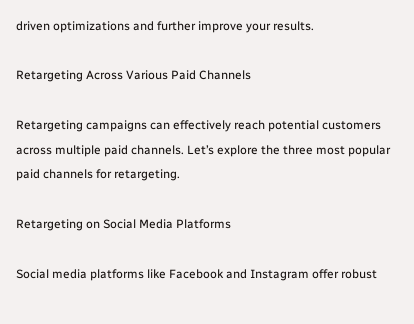driven optimizations and further improve your results.

Retargeting Across Various Paid Channels

Retargeting campaigns can effectively reach potential customers across multiple paid channels. Let’s explore the three most popular paid channels for retargeting.

Retargeting on Social Media Platforms

Social media platforms like Facebook and Instagram offer robust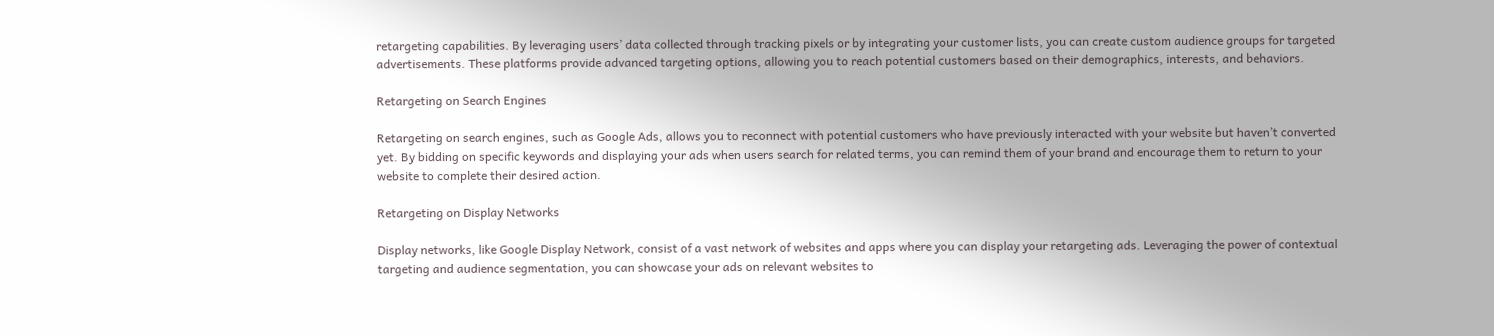retargeting capabilities. By leveraging users’ data collected through tracking pixels or by integrating your customer lists, you can create custom audience groups for targeted advertisements. These platforms provide advanced targeting options, allowing you to reach potential customers based on their demographics, interests, and behaviors.

Retargeting on Search Engines

Retargeting on search engines, such as Google Ads, allows you to reconnect with potential customers who have previously interacted with your website but haven’t converted yet. By bidding on specific keywords and displaying your ads when users search for related terms, you can remind them of your brand and encourage them to return to your website to complete their desired action.

Retargeting on Display Networks

Display networks, like Google Display Network, consist of a vast network of websites and apps where you can display your retargeting ads. Leveraging the power of contextual targeting and audience segmentation, you can showcase your ads on relevant websites to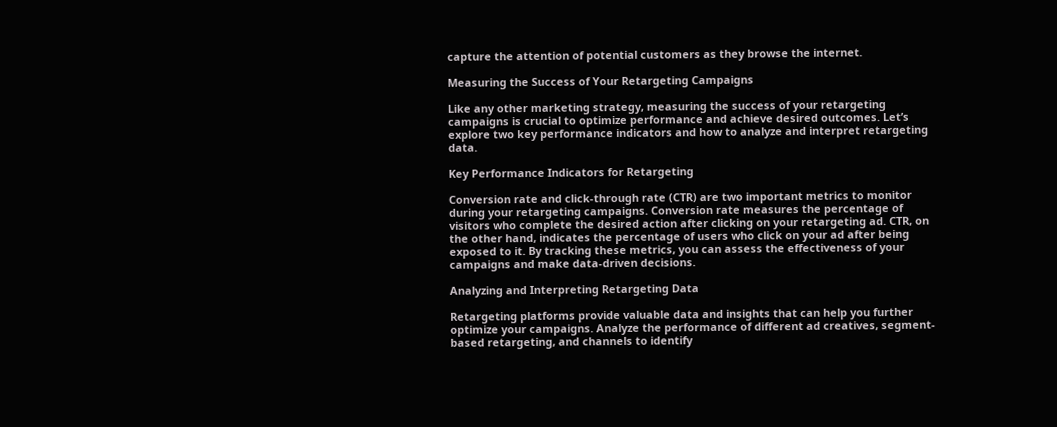capture the attention of potential customers as they browse the internet.

Measuring the Success of Your Retargeting Campaigns

Like any other marketing strategy, measuring the success of your retargeting campaigns is crucial to optimize performance and achieve desired outcomes. Let’s explore two key performance indicators and how to analyze and interpret retargeting data.

Key Performance Indicators for Retargeting

Conversion rate and click-through rate (CTR) are two important metrics to monitor during your retargeting campaigns. Conversion rate measures the percentage of visitors who complete the desired action after clicking on your retargeting ad. CTR, on the other hand, indicates the percentage of users who click on your ad after being exposed to it. By tracking these metrics, you can assess the effectiveness of your campaigns and make data-driven decisions.

Analyzing and Interpreting Retargeting Data

Retargeting platforms provide valuable data and insights that can help you further optimize your campaigns. Analyze the performance of different ad creatives, segment-based retargeting, and channels to identify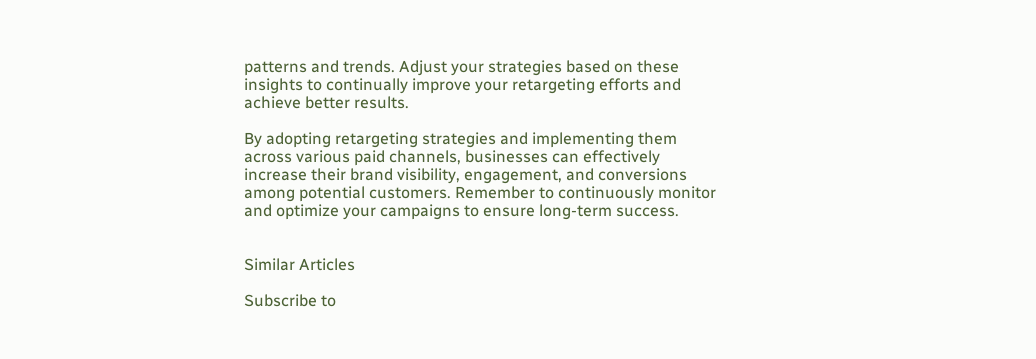patterns and trends. Adjust your strategies based on these insights to continually improve your retargeting efforts and achieve better results.

By adopting retargeting strategies and implementing them across various paid channels, businesses can effectively increase their brand visibility, engagement, and conversions among potential customers. Remember to continuously monitor and optimize your campaigns to ensure long-term success.


Similar Articles

Subscribe to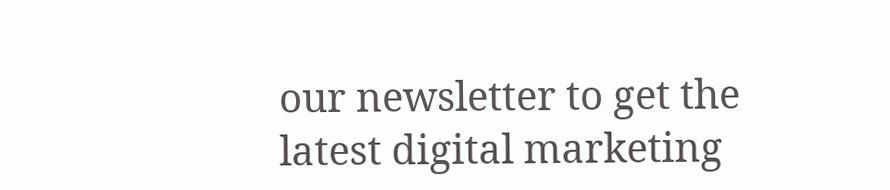our newsletter to get the latest digital marketing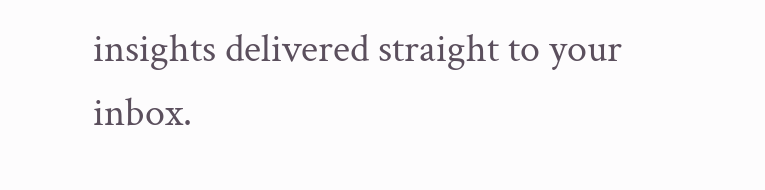insights delivered straight to your inbox.